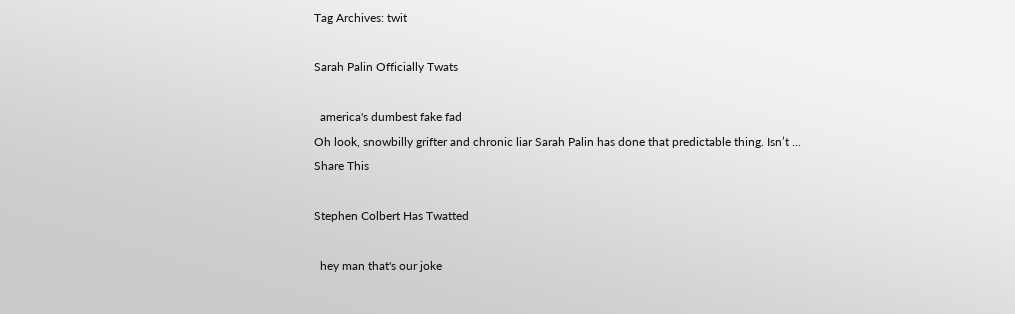Tag Archives: twit

Sarah Palin Officially Twats

  america's dumbest fake fad
Oh look, snowbilly grifter and chronic liar Sarah Palin has done that predictable thing. Isn’t ...
Share This

Stephen Colbert Has Twatted

  hey man that's our joke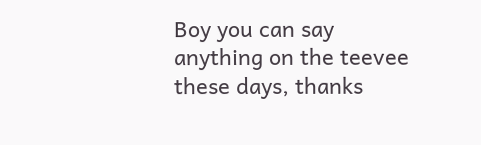Boy you can say anything on the teevee these days, thanks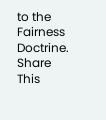to the Fairness Doctrine.
Share This